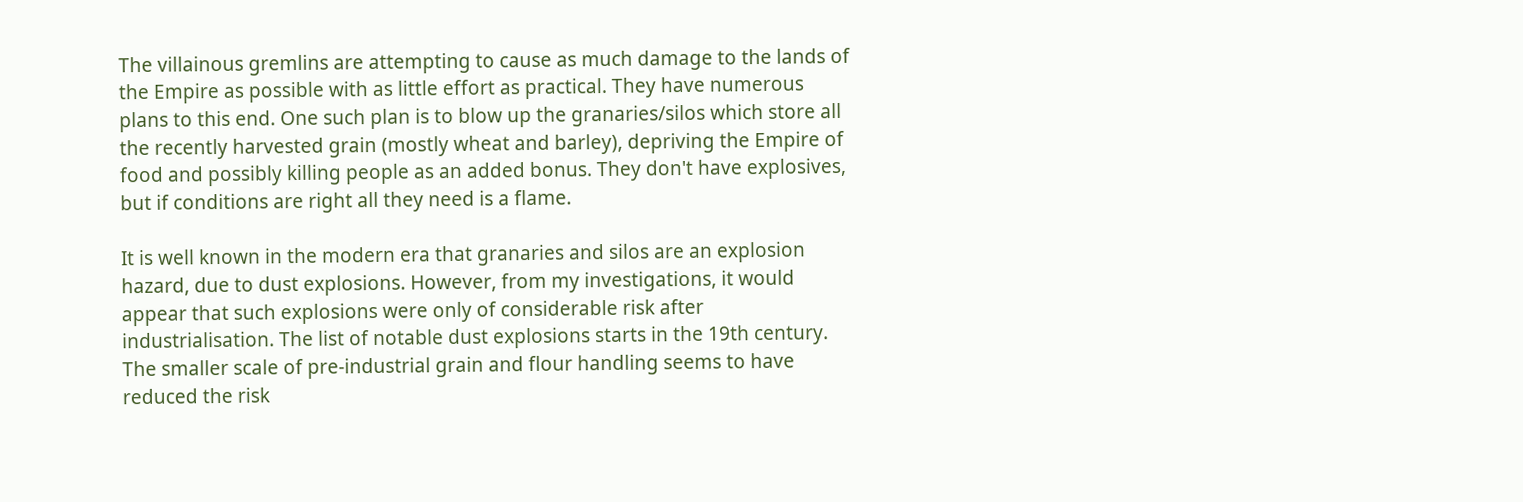The villainous gremlins are attempting to cause as much damage to the lands of the Empire as possible with as little effort as practical. They have numerous plans to this end. One such plan is to blow up the granaries/silos which store all the recently harvested grain (mostly wheat and barley), depriving the Empire of food and possibly killing people as an added bonus. They don't have explosives, but if conditions are right all they need is a flame.

It is well known in the modern era that granaries and silos are an explosion hazard, due to dust explosions. However, from my investigations, it would appear that such explosions were only of considerable risk after industrialisation. The list of notable dust explosions starts in the 19th century. The smaller scale of pre-industrial grain and flour handling seems to have reduced the risk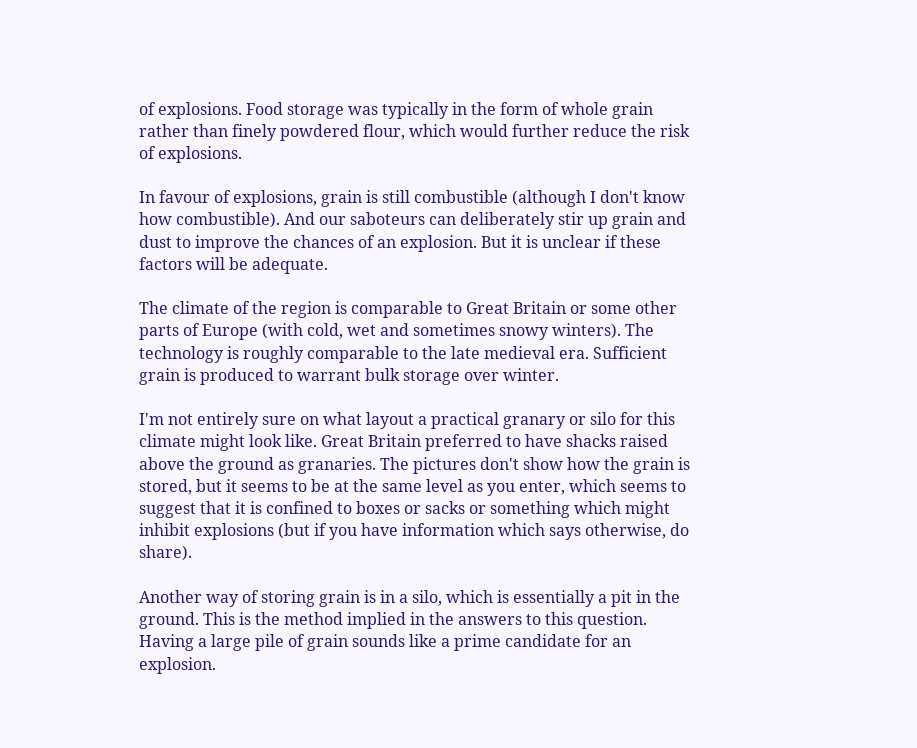of explosions. Food storage was typically in the form of whole grain rather than finely powdered flour, which would further reduce the risk of explosions.

In favour of explosions, grain is still combustible (although I don't know how combustible). And our saboteurs can deliberately stir up grain and dust to improve the chances of an explosion. But it is unclear if these factors will be adequate.

The climate of the region is comparable to Great Britain or some other parts of Europe (with cold, wet and sometimes snowy winters). The technology is roughly comparable to the late medieval era. Sufficient grain is produced to warrant bulk storage over winter.

I'm not entirely sure on what layout a practical granary or silo for this climate might look like. Great Britain preferred to have shacks raised above the ground as granaries. The pictures don't show how the grain is stored, but it seems to be at the same level as you enter, which seems to suggest that it is confined to boxes or sacks or something which might inhibit explosions (but if you have information which says otherwise, do share).

Another way of storing grain is in a silo, which is essentially a pit in the ground. This is the method implied in the answers to this question. Having a large pile of grain sounds like a prime candidate for an explosion.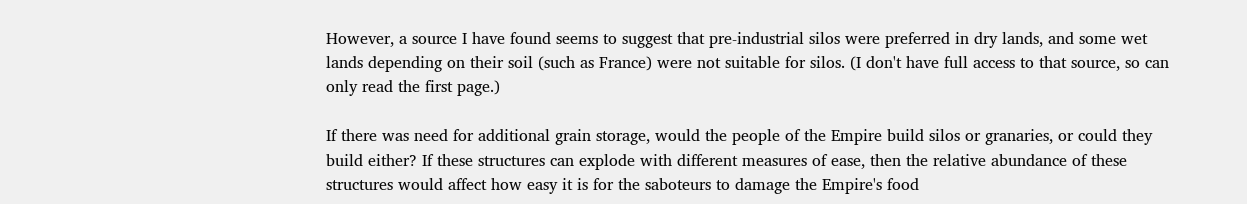However, a source I have found seems to suggest that pre-industrial silos were preferred in dry lands, and some wet lands depending on their soil (such as France) were not suitable for silos. (I don't have full access to that source, so can only read the first page.)

If there was need for additional grain storage, would the people of the Empire build silos or granaries, or could they build either? If these structures can explode with different measures of ease, then the relative abundance of these structures would affect how easy it is for the saboteurs to damage the Empire's food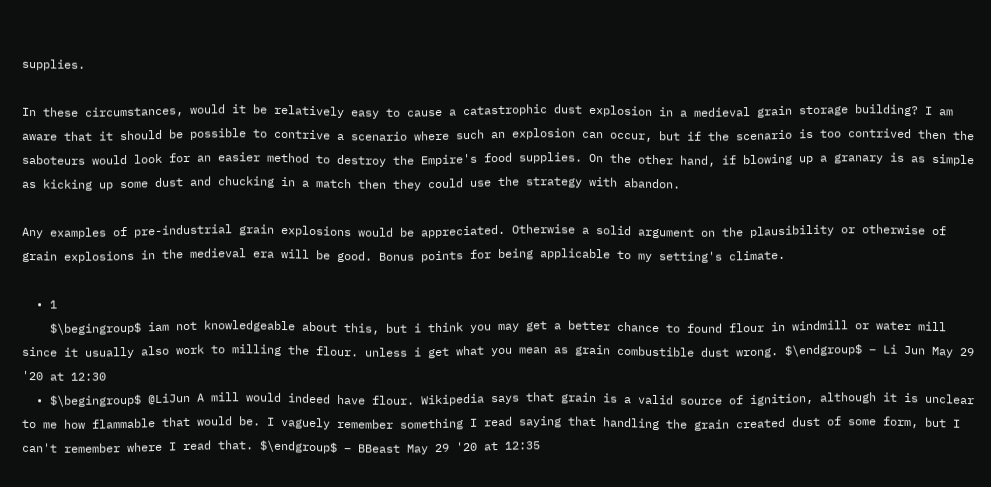supplies.

In these circumstances, would it be relatively easy to cause a catastrophic dust explosion in a medieval grain storage building? I am aware that it should be possible to contrive a scenario where such an explosion can occur, but if the scenario is too contrived then the saboteurs would look for an easier method to destroy the Empire's food supplies. On the other hand, if blowing up a granary is as simple as kicking up some dust and chucking in a match then they could use the strategy with abandon.

Any examples of pre-industrial grain explosions would be appreciated. Otherwise a solid argument on the plausibility or otherwise of grain explosions in the medieval era will be good. Bonus points for being applicable to my setting's climate.

  • 1
    $\begingroup$ iam not knowledgeable about this, but i think you may get a better chance to found flour in windmill or water mill since it usually also work to milling the flour. unless i get what you mean as grain combustible dust wrong. $\endgroup$ – Li Jun May 29 '20 at 12:30
  • $\begingroup$ @LiJun A mill would indeed have flour. Wikipedia says that grain is a valid source of ignition, although it is unclear to me how flammable that would be. I vaguely remember something I read saying that handling the grain created dust of some form, but I can't remember where I read that. $\endgroup$ – BBeast May 29 '20 at 12:35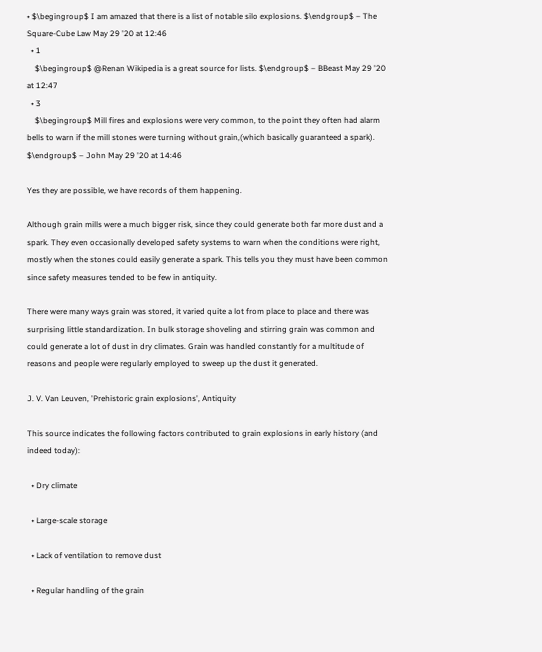• $\begingroup$ I am amazed that there is a list of notable silo explosions. $\endgroup$ – The Square-Cube Law May 29 '20 at 12:46
  • 1
    $\begingroup$ @Renan Wikipedia is a great source for lists. $\endgroup$ – BBeast May 29 '20 at 12:47
  • 3
    $\begingroup$ Mill fires and explosions were very common, to the point they often had alarm bells to warn if the mill stones were turning without grain,(which basically guaranteed a spark). $\endgroup$ – John May 29 '20 at 14:46

Yes they are possible, we have records of them happening.

Although grain mills were a much bigger risk, since they could generate both far more dust and a spark. They even occasionally developed safety systems to warn when the conditions were right, mostly when the stones could easily generate a spark. This tells you they must have been common since safety measures tended to be few in antiquity.

There were many ways grain was stored, it varied quite a lot from place to place and there was surprising little standardization. In bulk storage shoveling and stirring grain was common and could generate a lot of dust in dry climates. Grain was handled constantly for a multitude of reasons and people were regularly employed to sweep up the dust it generated.

J. V. Van Leuven, 'Prehistoric grain explosions', Antiquity

This source indicates the following factors contributed to grain explosions in early history (and indeed today):

  • Dry climate

  • Large-scale storage

  • Lack of ventilation to remove dust

  • Regular handling of the grain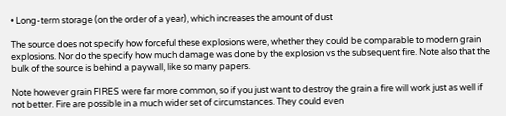• Long-term storage (on the order of a year), which increases the amount of dust

The source does not specify how forceful these explosions were, whether they could be comparable to modern grain explosions. Nor do the specify how much damage was done by the explosion vs the subsequent fire. Note also that the bulk of the source is behind a paywall, like so many papers.

Note however grain FIRES were far more common, so if you just want to destroy the grain a fire will work just as well if not better. Fire are possible in a much wider set of circumstances. They could even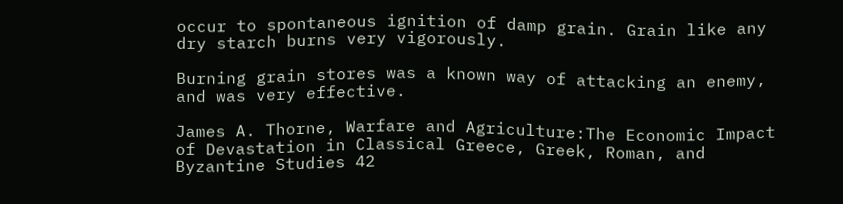occur to spontaneous ignition of damp grain. Grain like any dry starch burns very vigorously.

Burning grain stores was a known way of attacking an enemy, and was very effective.

James A. Thorne, Warfare and Agriculture:The Economic Impact of Devastation in Classical Greece, Greek, Roman, and Byzantine Studies 42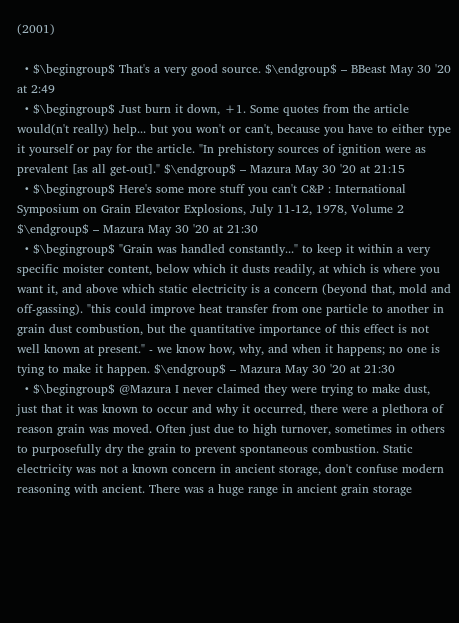(2001)

  • $\begingroup$ That's a very good source. $\endgroup$ – BBeast May 30 '20 at 2:49
  • $\begingroup$ Just burn it down, +1. Some quotes from the article would(n't really) help... but you won't or can't, because you have to either type it yourself or pay for the article. "In prehistory sources of ignition were as prevalent [as all get-out]." $\endgroup$ – Mazura May 30 '20 at 21:15
  • $\begingroup$ Here's some more stuff you can't C&P : International Symposium on Grain Elevator Explosions, July 11-12, 1978, Volume 2 $\endgroup$ – Mazura May 30 '20 at 21:30
  • $\begingroup$ "Grain was handled constantly..." to keep it within a very specific moister content, below which it dusts readily, at which is where you want it, and above which static electricity is a concern (beyond that, mold and off-gassing). "this could improve heat transfer from one particle to another in grain dust combustion, but the quantitative importance of this effect is not well known at present." - we know how, why, and when it happens; no one is tying to make it happen. $\endgroup$ – Mazura May 30 '20 at 21:30
  • $\begingroup$ @Mazura I never claimed they were trying to make dust, just that it was known to occur and why it occurred, there were a plethora of reason grain was moved. Often just due to high turnover, sometimes in others to purposefully dry the grain to prevent spontaneous combustion. Static electricity was not a known concern in ancient storage, don't confuse modern reasoning with ancient. There was a huge range in ancient grain storage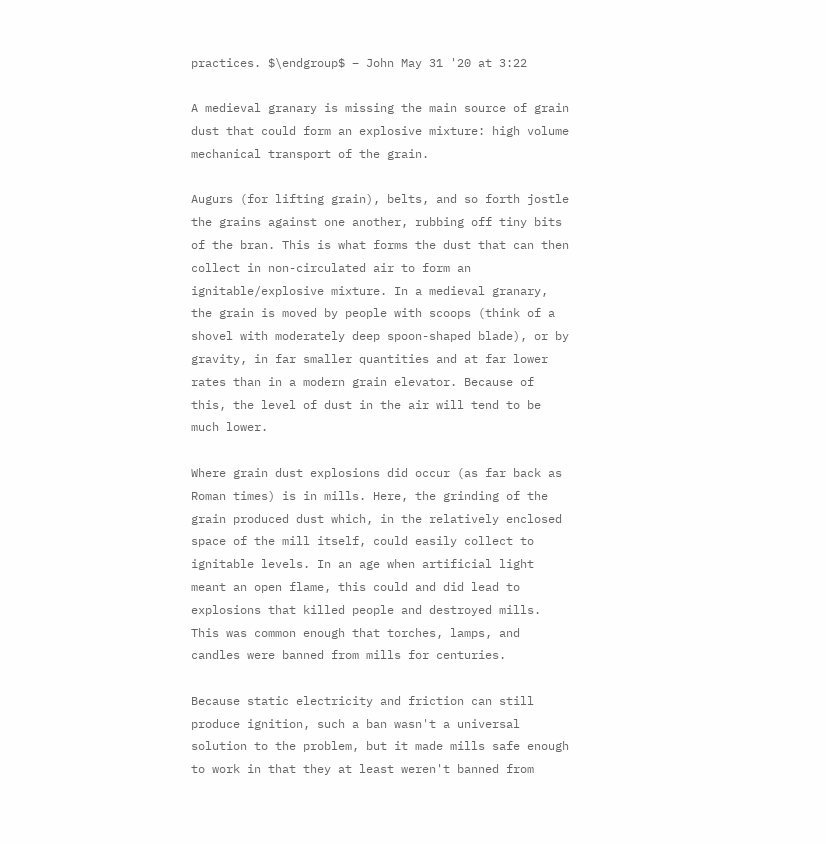practices. $\endgroup$ – John May 31 '20 at 3:22

A medieval granary is missing the main source of grain dust that could form an explosive mixture: high volume mechanical transport of the grain.

Augurs (for lifting grain), belts, and so forth jostle the grains against one another, rubbing off tiny bits of the bran. This is what forms the dust that can then collect in non-circulated air to form an ignitable/explosive mixture. In a medieval granary, the grain is moved by people with scoops (think of a shovel with moderately deep spoon-shaped blade), or by gravity, in far smaller quantities and at far lower rates than in a modern grain elevator. Because of this, the level of dust in the air will tend to be much lower.

Where grain dust explosions did occur (as far back as Roman times) is in mills. Here, the grinding of the grain produced dust which, in the relatively enclosed space of the mill itself, could easily collect to ignitable levels. In an age when artificial light meant an open flame, this could and did lead to explosions that killed people and destroyed mills. This was common enough that torches, lamps, and candles were banned from mills for centuries.

Because static electricity and friction can still produce ignition, such a ban wasn't a universal solution to the problem, but it made mills safe enough to work in that they at least weren't banned from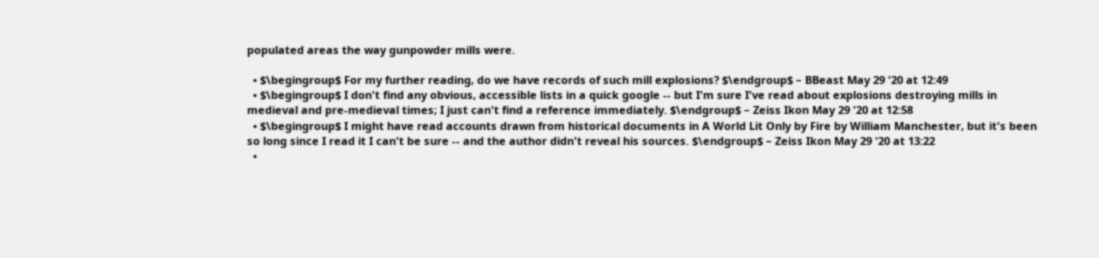populated areas the way gunpowder mills were.

  • $\begingroup$ For my further reading, do we have records of such mill explosions? $\endgroup$ – BBeast May 29 '20 at 12:49
  • $\begingroup$ I don't find any obvious, accessible lists in a quick google -- but I'm sure I've read about explosions destroying mills in medieval and pre-medieval times; I just can't find a reference immediately. $\endgroup$ – Zeiss Ikon May 29 '20 at 12:58
  • $\begingroup$ I might have read accounts drawn from historical documents in A World Lit Only by Fire by William Manchester, but it's been so long since I read it I can't be sure -- and the author didn't reveal his sources. $\endgroup$ – Zeiss Ikon May 29 '20 at 13:22
  •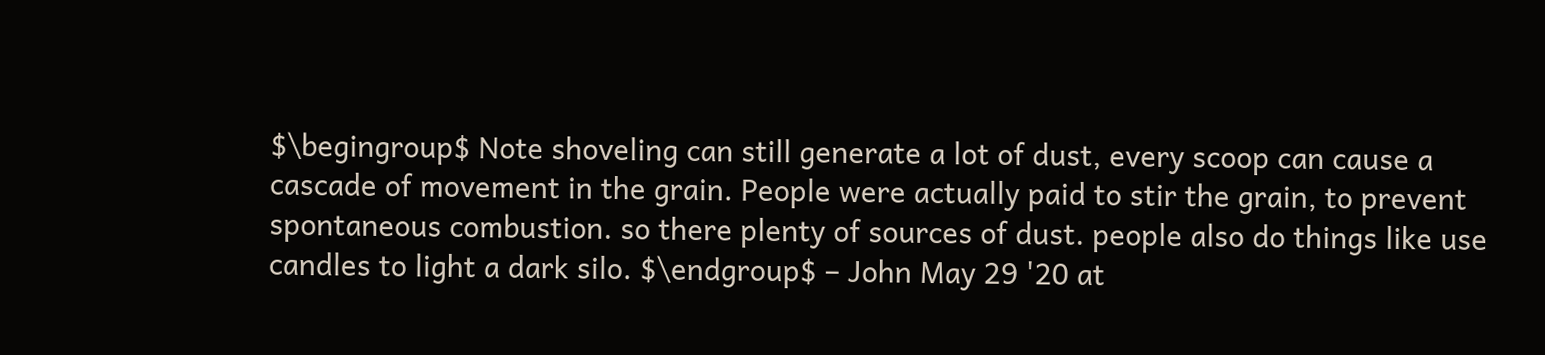$\begingroup$ Note shoveling can still generate a lot of dust, every scoop can cause a cascade of movement in the grain. People were actually paid to stir the grain, to prevent spontaneous combustion. so there plenty of sources of dust. people also do things like use candles to light a dark silo. $\endgroup$ – John May 29 '20 at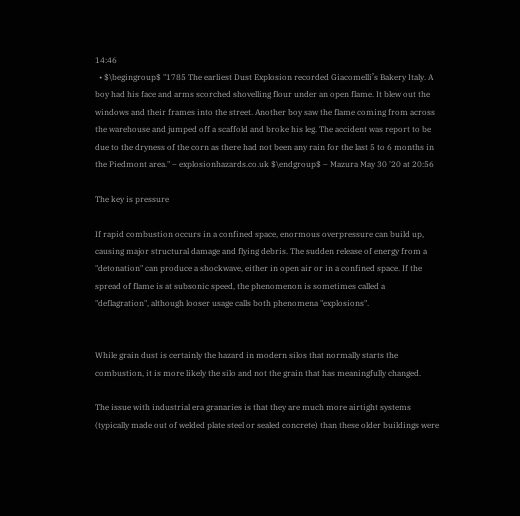14:46
  • $\begingroup$ "1785 The earliest Dust Explosion recorded Giacomelli’s Bakery Italy. A boy had his face and arms scorched shovelling flour under an open flame. It blew out the windows and their frames into the street. Another boy saw the flame coming from across the warehouse and jumped off a scaffold and broke his leg. The accident was report to be due to the dryness of the corn as there had not been any rain for the last 5 to 6 months in the Piedmont area." – explosionhazards.co.uk $\endgroup$ – Mazura May 30 '20 at 20:56

The key is pressure

If rapid combustion occurs in a confined space, enormous overpressure can build up, causing major structural damage and flying debris. The sudden release of energy from a "detonation" can produce a shockwave, either in open air or in a confined space. If the spread of flame is at subsonic speed, the phenomenon is sometimes called a "deflagration", although looser usage calls both phenomena "explosions".


While grain dust is certainly the hazard in modern silos that normally starts the combustion, it is more likely the silo and not the grain that has meaningfully changed.

The issue with industrial era granaries is that they are much more airtight systems (typically made out of welded plate steel or sealed concrete) than these older buildings were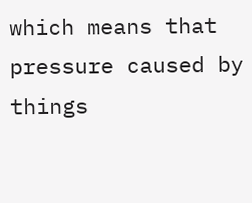which means that pressure caused by things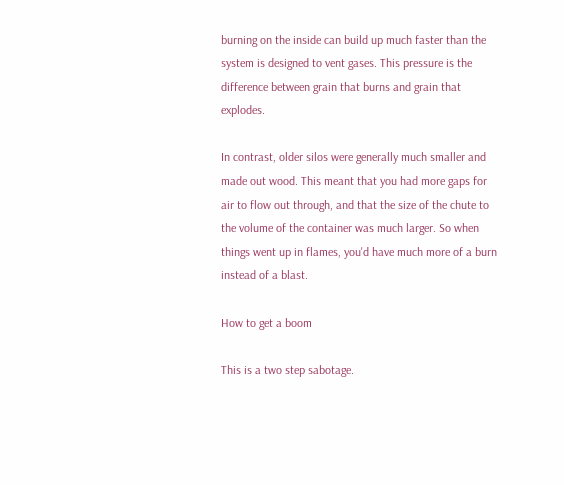burning on the inside can build up much faster than the system is designed to vent gases. This pressure is the difference between grain that burns and grain that explodes.

In contrast, older silos were generally much smaller and made out wood. This meant that you had more gaps for air to flow out through, and that the size of the chute to the volume of the container was much larger. So when things went up in flames, you'd have much more of a burn instead of a blast.

How to get a boom

This is a two step sabotage.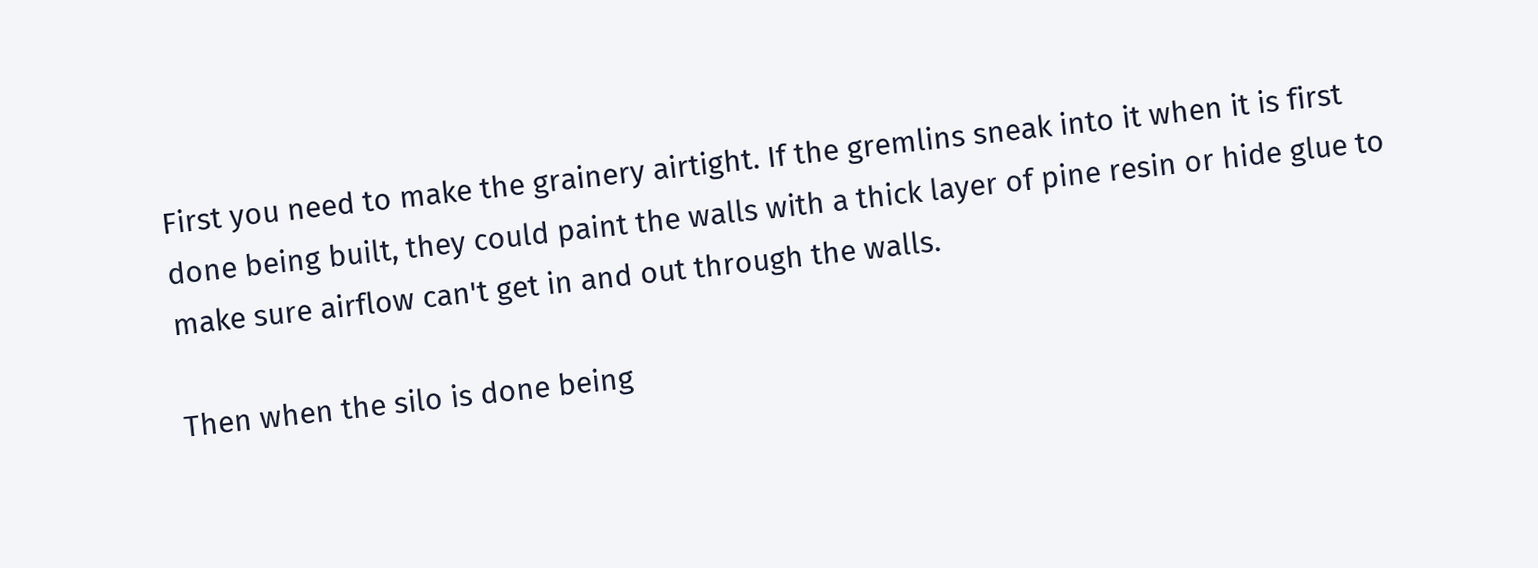First you need to make the grainery airtight. If the gremlins sneak into it when it is first done being built, they could paint the walls with a thick layer of pine resin or hide glue to make sure airflow can't get in and out through the walls.

Then when the silo is done being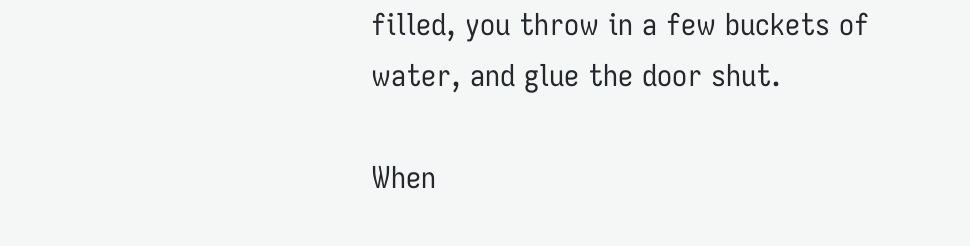filled, you throw in a few buckets of water, and glue the door shut.

When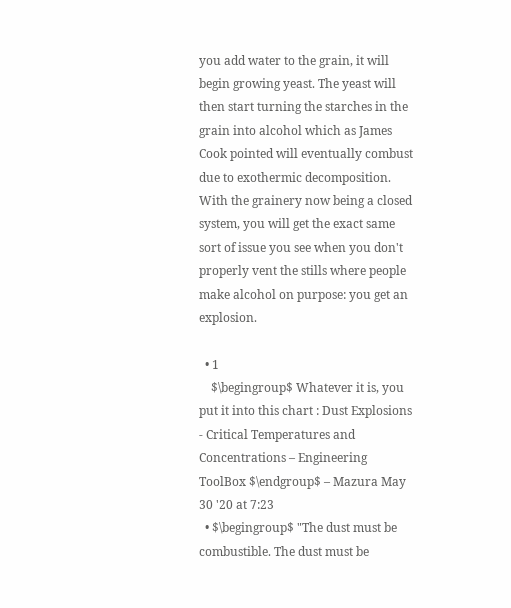you add water to the grain, it will begin growing yeast. The yeast will then start turning the starches in the grain into alcohol which as James Cook pointed will eventually combust due to exothermic decomposition. With the grainery now being a closed system, you will get the exact same sort of issue you see when you don't properly vent the stills where people make alcohol on purpose: you get an explosion.

  • 1
    $\begingroup$ Whatever it is, you put it into this chart : Dust Explosions - Critical Temperatures and Concentrations – Engineering ToolBox $\endgroup$ – Mazura May 30 '20 at 7:23
  • $\begingroup$ "The dust must be combustible. The dust must be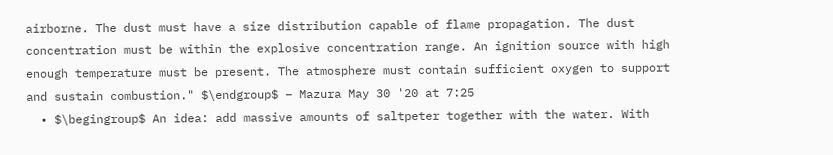airborne. The dust must have a size distribution capable of flame propagation. The dust concentration must be within the explosive concentration range. An ignition source with high enough temperature must be present. The atmosphere must contain sufficient oxygen to support and sustain combustion." $\endgroup$ – Mazura May 30 '20 at 7:25
  • $\begingroup$ An idea: add massive amounts of saltpeter together with the water. With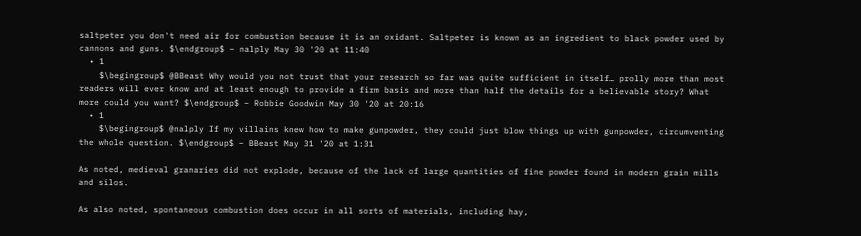saltpeter you don't need air for combustion because it is an oxidant. Saltpeter is known as an ingredient to black powder used by cannons and guns. $\endgroup$ – nalply May 30 '20 at 11:40
  • 1
    $\begingroup$ @BBeast Why would you not trust that your research so far was quite sufficient in itself… prolly more than most readers will ever know and at least enough to provide a firm basis and more than half the details for a believable story? What more could you want? $\endgroup$ – Robbie Goodwin May 30 '20 at 20:16
  • 1
    $\begingroup$ @nalply If my villains knew how to make gunpowder, they could just blow things up with gunpowder, circumventing the whole question. $\endgroup$ – BBeast May 31 '20 at 1:31

As noted, medieval granaries did not explode, because of the lack of large quantities of fine powder found in modern grain mills and silos.

As also noted, spontaneous combustion does occur in all sorts of materials, including hay,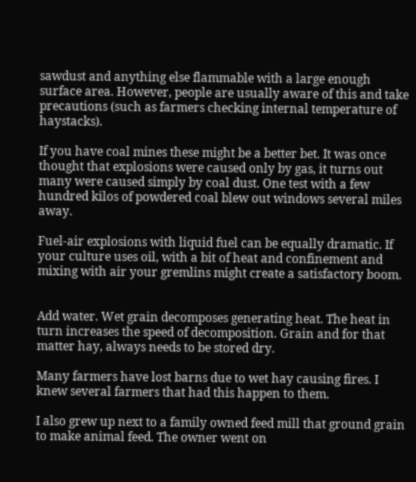sawdust and anything else flammable with a large enough surface area. However, people are usually aware of this and take precautions (such as farmers checking internal temperature of haystacks).

If you have coal mines these might be a better bet. It was once thought that explosions were caused only by gas, it turns out many were caused simply by coal dust. One test with a few hundred kilos of powdered coal blew out windows several miles away.

Fuel-air explosions with liquid fuel can be equally dramatic. If your culture uses oil, with a bit of heat and confinement and mixing with air your gremlins might create a satisfactory boom.


Add water. Wet grain decomposes generating heat. The heat in turn increases the speed of decomposition. Grain and for that matter hay, always needs to be stored dry.

Many farmers have lost barns due to wet hay causing fires. I knew several farmers that had this happen to them.

I also grew up next to a family owned feed mill that ground grain to make animal feed. The owner went on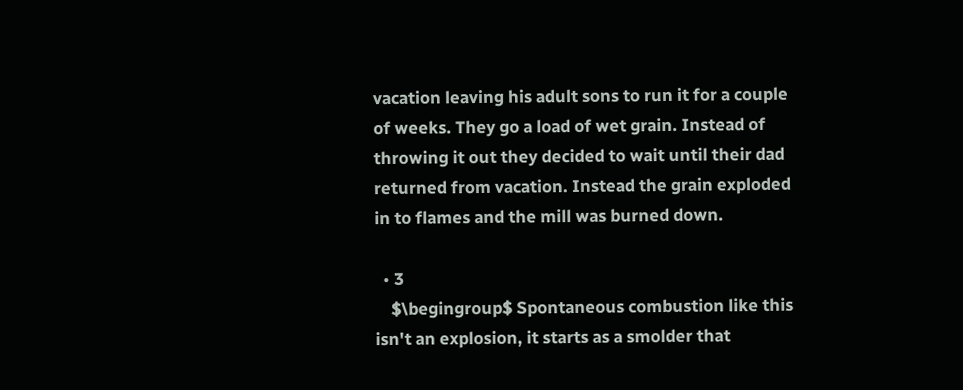vacation leaving his adult sons to run it for a couple of weeks. They go a load of wet grain. Instead of throwing it out they decided to wait until their dad returned from vacation. Instead the grain exploded in to flames and the mill was burned down.

  • 3
    $\begingroup$ Spontaneous combustion like this isn't an explosion, it starts as a smolder that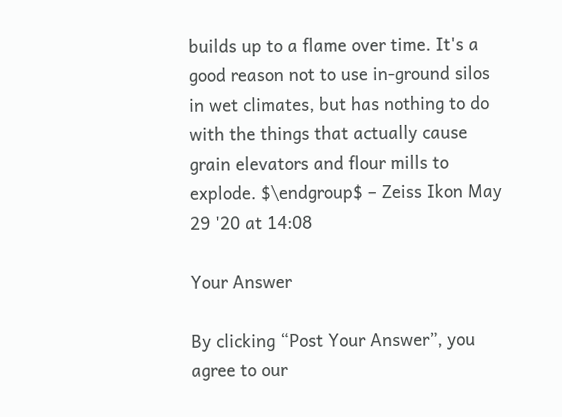builds up to a flame over time. It's a good reason not to use in-ground silos in wet climates, but has nothing to do with the things that actually cause grain elevators and flour mills to explode. $\endgroup$ – Zeiss Ikon May 29 '20 at 14:08

Your Answer

By clicking “Post Your Answer”, you agree to our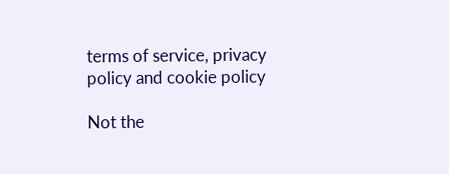terms of service, privacy policy and cookie policy

Not the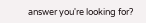answer you're looking for?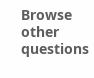Browse other questions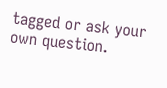tagged or ask your own question.